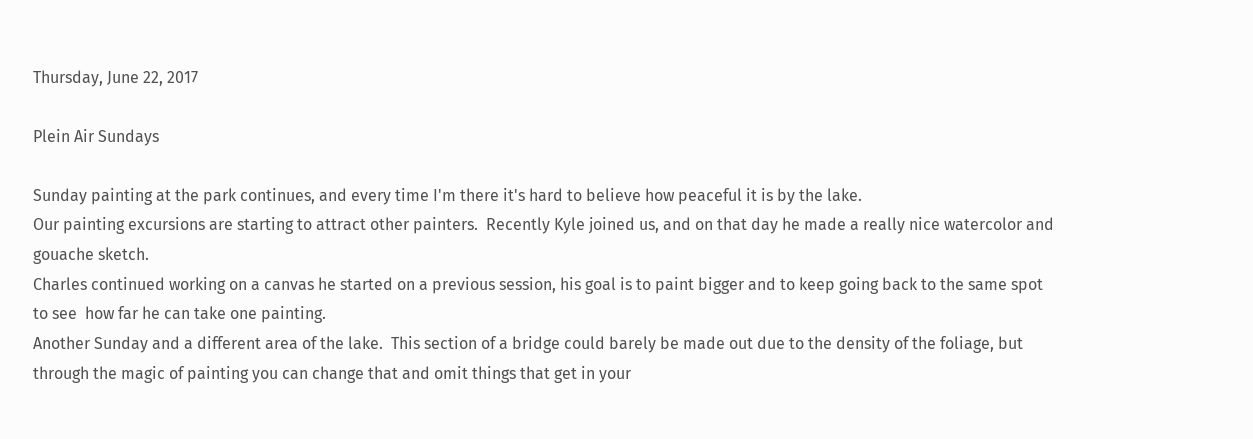Thursday, June 22, 2017

Plein Air Sundays

Sunday painting at the park continues, and every time I'm there it's hard to believe how peaceful it is by the lake.
Our painting excursions are starting to attract other painters.  Recently Kyle joined us, and on that day he made a really nice watercolor and gouache sketch.
Charles continued working on a canvas he started on a previous session, his goal is to paint bigger and to keep going back to the same spot to see  how far he can take one painting.
Another Sunday and a different area of the lake.  This section of a bridge could barely be made out due to the density of the foliage, but through the magic of painting you can change that and omit things that get in your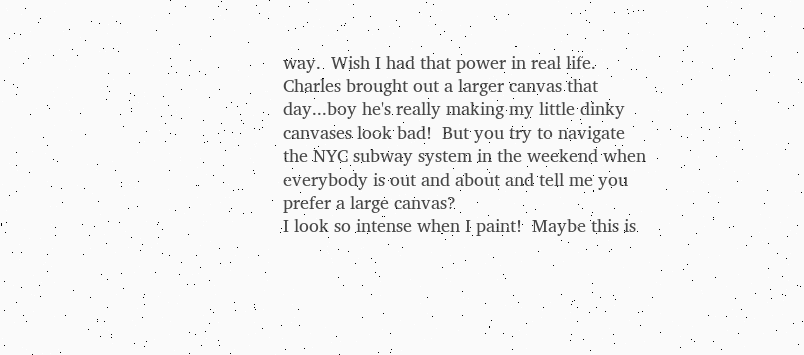way.  Wish I had that power in real life.
Charles brought out a larger canvas that day...boy he's really making my little dinky canvases look bad!  But you try to navigate the NYC subway system in the weekend when everybody is out and about and tell me you prefer a large canvas?
I look so intense when I paint!  Maybe this is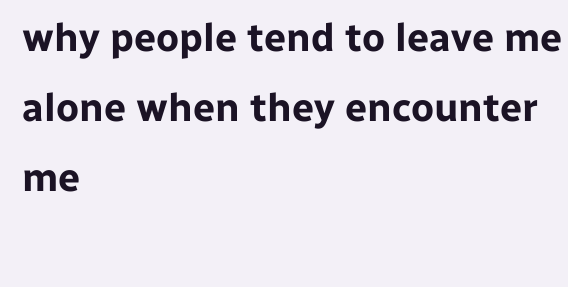why people tend to leave me alone when they encounter me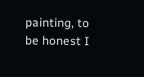painting, to be honest I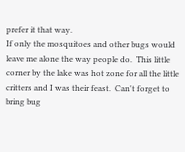prefer it that way.
If only the mosquitoes and other bugs would leave me alone the way people do.  This little corner by the lake was hot zone for all the little critters and I was their feast.  Can't forget to bring bug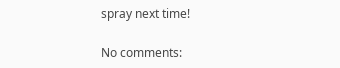spray next time!

No comments: